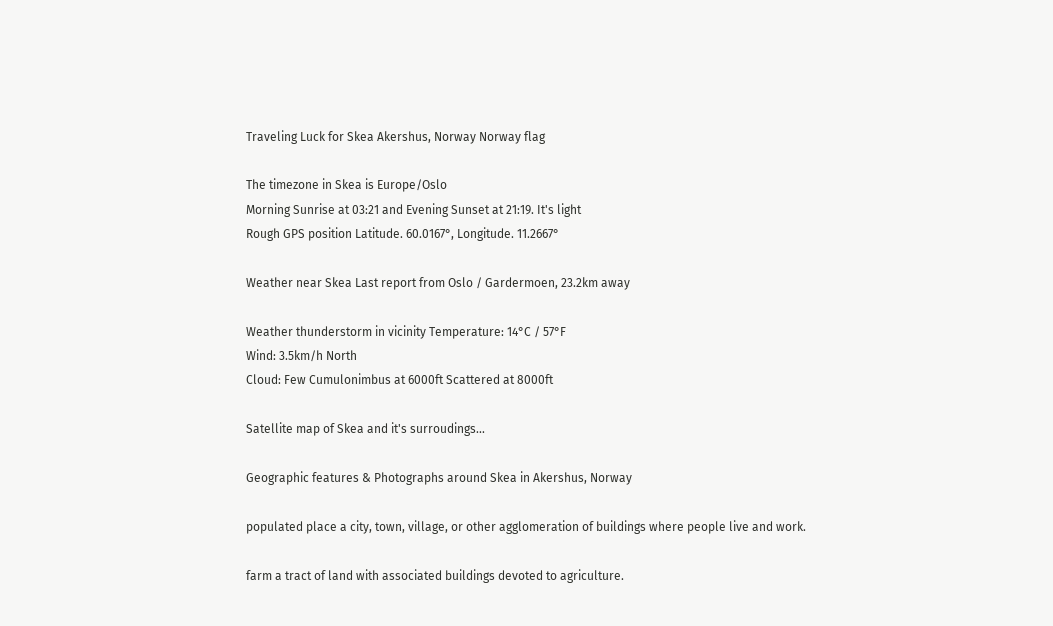Traveling Luck for Skea Akershus, Norway Norway flag

The timezone in Skea is Europe/Oslo
Morning Sunrise at 03:21 and Evening Sunset at 21:19. It's light
Rough GPS position Latitude. 60.0167°, Longitude. 11.2667°

Weather near Skea Last report from Oslo / Gardermoen, 23.2km away

Weather thunderstorm in vicinity Temperature: 14°C / 57°F
Wind: 3.5km/h North
Cloud: Few Cumulonimbus at 6000ft Scattered at 8000ft

Satellite map of Skea and it's surroudings...

Geographic features & Photographs around Skea in Akershus, Norway

populated place a city, town, village, or other agglomeration of buildings where people live and work.

farm a tract of land with associated buildings devoted to agriculture.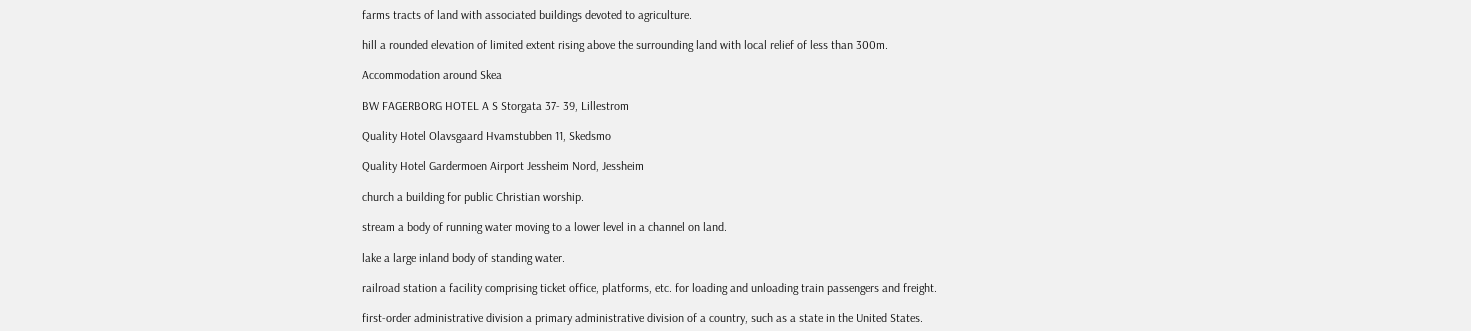farms tracts of land with associated buildings devoted to agriculture.

hill a rounded elevation of limited extent rising above the surrounding land with local relief of less than 300m.

Accommodation around Skea

BW FAGERBORG HOTEL A S Storgata 37- 39, Lillestrom

Quality Hotel Olavsgaard Hvamstubben 11, Skedsmo

Quality Hotel Gardermoen Airport Jessheim Nord, Jessheim

church a building for public Christian worship.

stream a body of running water moving to a lower level in a channel on land.

lake a large inland body of standing water.

railroad station a facility comprising ticket office, platforms, etc. for loading and unloading train passengers and freight.

first-order administrative division a primary administrative division of a country, such as a state in the United States.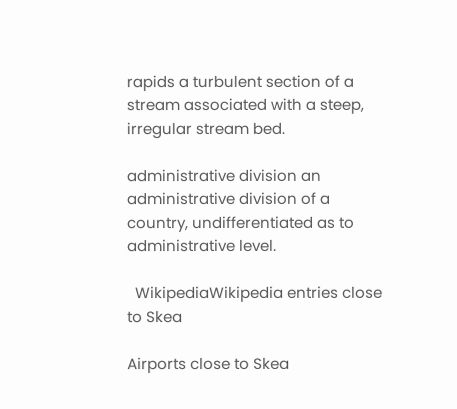rapids a turbulent section of a stream associated with a steep, irregular stream bed.

administrative division an administrative division of a country, undifferentiated as to administrative level.

  WikipediaWikipedia entries close to Skea

Airports close to Skea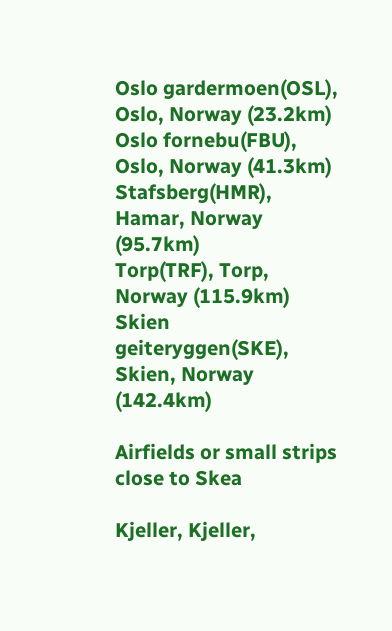Oslo gardermoen(OSL), Oslo, Norway (23.2km)
Oslo fornebu(FBU), Oslo, Norway (41.3km)
Stafsberg(HMR), Hamar, Norway (95.7km)
Torp(TRF), Torp, Norway (115.9km)
Skien geiteryggen(SKE), Skien, Norway (142.4km)

Airfields or small strips close to Skea

Kjeller, Kjeller,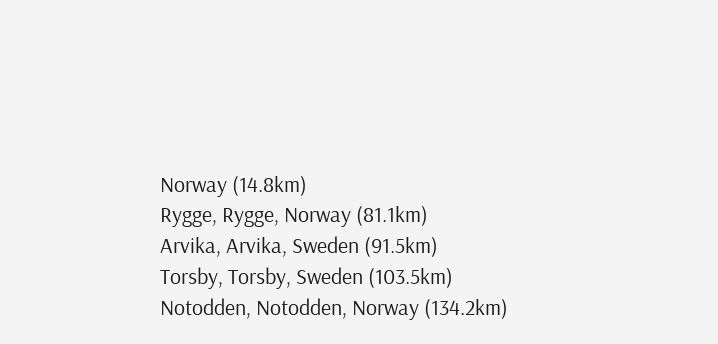Norway (14.8km)
Rygge, Rygge, Norway (81.1km)
Arvika, Arvika, Sweden (91.5km)
Torsby, Torsby, Sweden (103.5km)
Notodden, Notodden, Norway (134.2km)